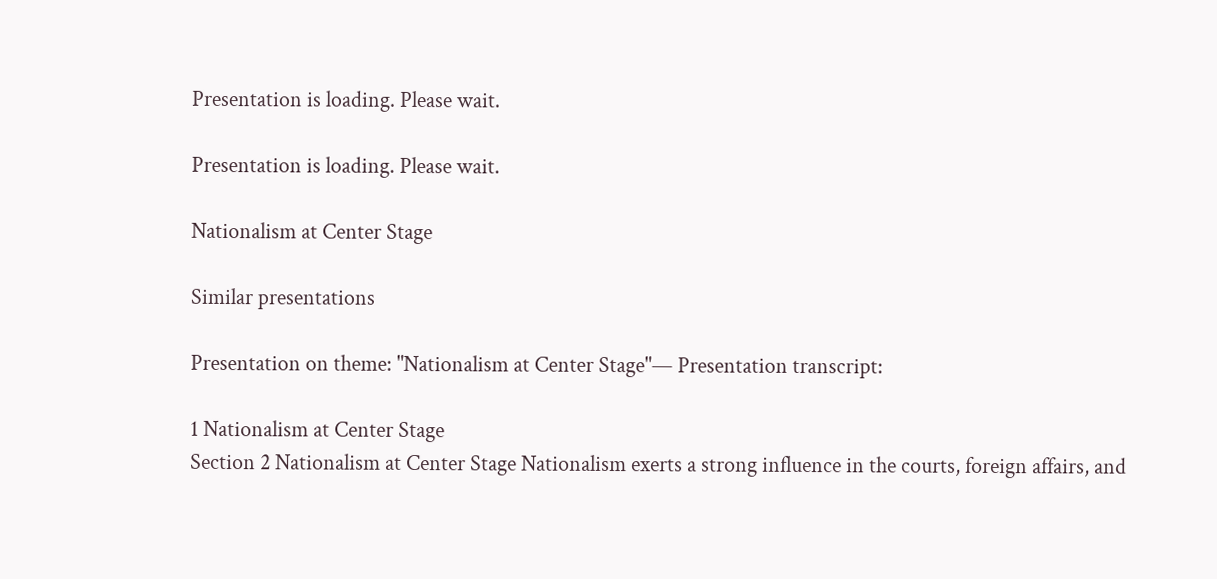Presentation is loading. Please wait.

Presentation is loading. Please wait.

Nationalism at Center Stage

Similar presentations

Presentation on theme: "Nationalism at Center Stage"— Presentation transcript:

1 Nationalism at Center Stage
Section 2 Nationalism at Center Stage Nationalism exerts a strong influence in the courts, foreign affairs, and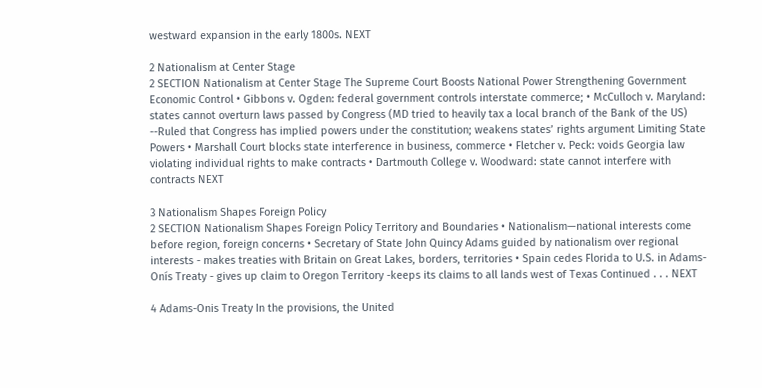westward expansion in the early 1800s. NEXT

2 Nationalism at Center Stage
2 SECTION Nationalism at Center Stage The Supreme Court Boosts National Power Strengthening Government Economic Control • Gibbons v. Ogden: federal government controls interstate commerce; • McCulloch v. Maryland: states cannot overturn laws passed by Congress (MD tried to heavily tax a local branch of the Bank of the US) --Ruled that Congress has implied powers under the constitution; weakens states’ rights argument Limiting State Powers • Marshall Court blocks state interference in business, commerce • Fletcher v. Peck: voids Georgia law violating individual rights to make contracts • Dartmouth College v. Woodward: state cannot interfere with contracts NEXT

3 Nationalism Shapes Foreign Policy
2 SECTION Nationalism Shapes Foreign Policy Territory and Boundaries • Nationalism—national interests come before region, foreign concerns • Secretary of State John Quincy Adams guided by nationalism over regional interests - makes treaties with Britain on Great Lakes, borders, territories • Spain cedes Florida to U.S. in Adams-Onís Treaty - gives up claim to Oregon Territory -keeps its claims to all lands west of Texas Continued . . . NEXT

4 Adams-Onis Treaty In the provisions, the United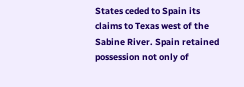States ceded to Spain its claims to Texas west of the Sabine River. Spain retained possession not only of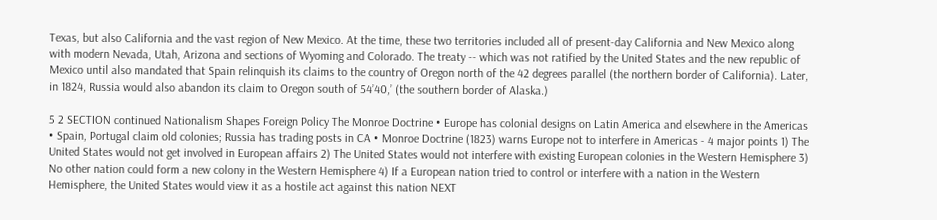Texas, but also California and the vast region of New Mexico. At the time, these two territories included all of present-day California and New Mexico along with modern Nevada, Utah, Arizona and sections of Wyoming and Colorado. The treaty -- which was not ratified by the United States and the new republic of Mexico until also mandated that Spain relinquish its claims to the country of Oregon north of the 42 degrees parallel (the northern border of California). Later, in 1824, Russia would also abandon its claim to Oregon south of 54’40,’ (the southern border of Alaska.)

5 2 SECTION continued Nationalism Shapes Foreign Policy The Monroe Doctrine • Europe has colonial designs on Latin America and elsewhere in the Americas • Spain, Portugal claim old colonies; Russia has trading posts in CA • Monroe Doctrine (1823) warns Europe not to interfere in Americas - 4 major points 1) The United States would not get involved in European affairs 2) The United States would not interfere with existing European colonies in the Western Hemisphere 3) No other nation could form a new colony in the Western Hemisphere 4) If a European nation tried to control or interfere with a nation in the Western Hemisphere, the United States would view it as a hostile act against this nation NEXT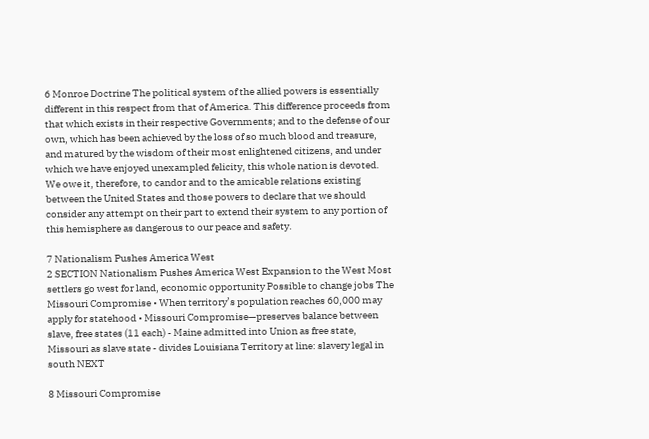6 Monroe Doctrine The political system of the allied powers is essentially different in this respect from that of America. This difference proceeds from that which exists in their respective Governments; and to the defense of our own, which has been achieved by the loss of so much blood and treasure, and matured by the wisdom of their most enlightened citizens, and under which we have enjoyed unexampled felicity, this whole nation is devoted. We owe it, therefore, to candor and to the amicable relations existing between the United States and those powers to declare that we should consider any attempt on their part to extend their system to any portion of this hemisphere as dangerous to our peace and safety.

7 Nationalism Pushes America West
2 SECTION Nationalism Pushes America West Expansion to the West Most settlers go west for land, economic opportunity Possible to change jobs The Missouri Compromise • When territory’s population reaches 60,000 may apply for statehood • Missouri Compromise—preserves balance between slave, free states (11 each) - Maine admitted into Union as free state, Missouri as slave state - divides Louisiana Territory at line: slavery legal in south NEXT

8 Missouri Compromise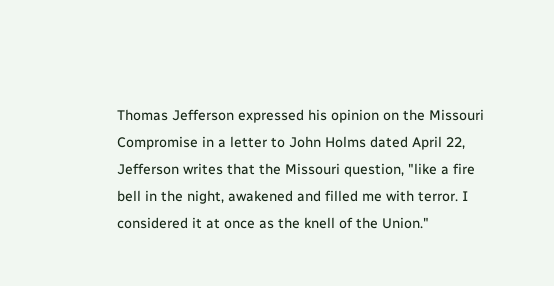Thomas Jefferson expressed his opinion on the Missouri Compromise in a letter to John Holms dated April 22, Jefferson writes that the Missouri question, "like a fire bell in the night, awakened and filled me with terror. I considered it at once as the knell of the Union."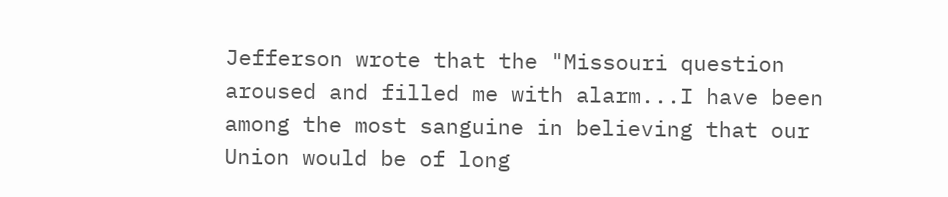Jefferson wrote that the "Missouri question aroused and filled me with alarm...I have been among the most sanguine in believing that our Union would be of long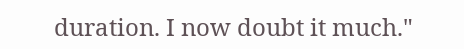duration. I now doubt it much."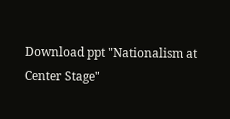Download ppt "Nationalism at Center Stage"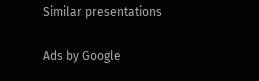Similar presentations

Ads by Google